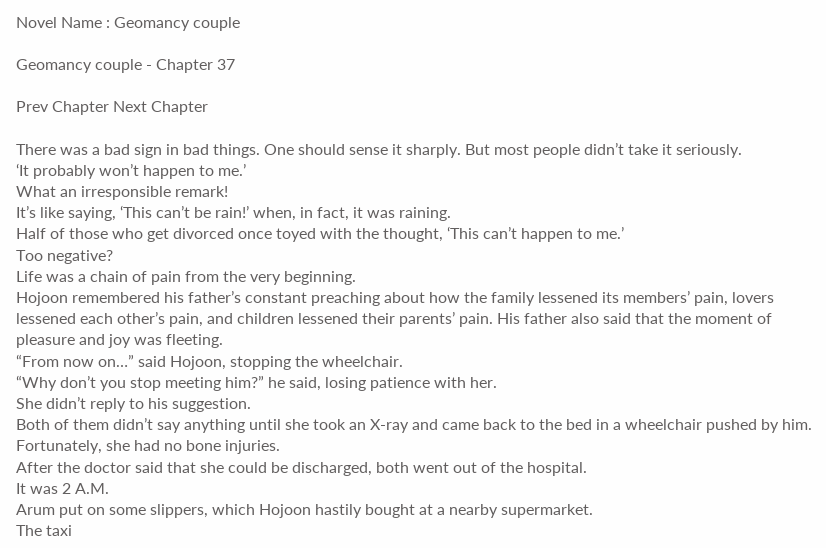Novel Name : Geomancy couple

Geomancy couple - Chapter 37

Prev Chapter Next Chapter

There was a bad sign in bad things. One should sense it sharply. But most people didn’t take it seriously.
‘It probably won’t happen to me.’
What an irresponsible remark!
It’s like saying, ‘This can’t be rain!’ when, in fact, it was raining.
Half of those who get divorced once toyed with the thought, ‘This can’t happen to me.’
Too negative?
Life was a chain of pain from the very beginning.
Hojoon remembered his father’s constant preaching about how the family lessened its members’ pain, lovers lessened each other’s pain, and children lessened their parents’ pain. His father also said that the moment of pleasure and joy was fleeting.
“From now on…” said Hojoon, stopping the wheelchair.
“Why don’t you stop meeting him?” he said, losing patience with her.
She didn’t reply to his suggestion.
Both of them didn’t say anything until she took an X-ray and came back to the bed in a wheelchair pushed by him.
Fortunately, she had no bone injuries.
After the doctor said that she could be discharged, both went out of the hospital.
It was 2 A.M.
Arum put on some slippers, which Hojoon hastily bought at a nearby supermarket.
The taxi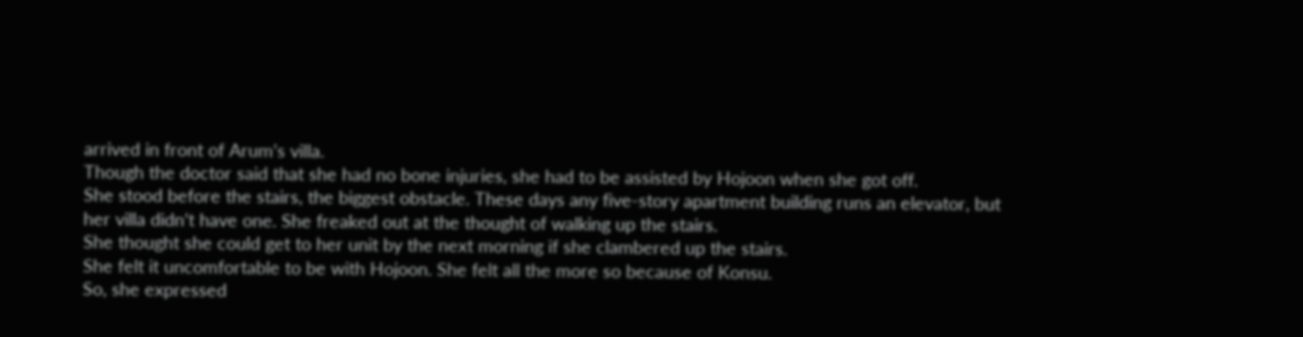arrived in front of Arum’s villa.
Though the doctor said that she had no bone injuries, she had to be assisted by Hojoon when she got off.
She stood before the stairs, the biggest obstacle. These days any five-story apartment building runs an elevator, but her villa didn’t have one. She freaked out at the thought of walking up the stairs.
She thought she could get to her unit by the next morning if she clambered up the stairs.
She felt it uncomfortable to be with Hojoon. She felt all the more so because of Konsu.
So, she expressed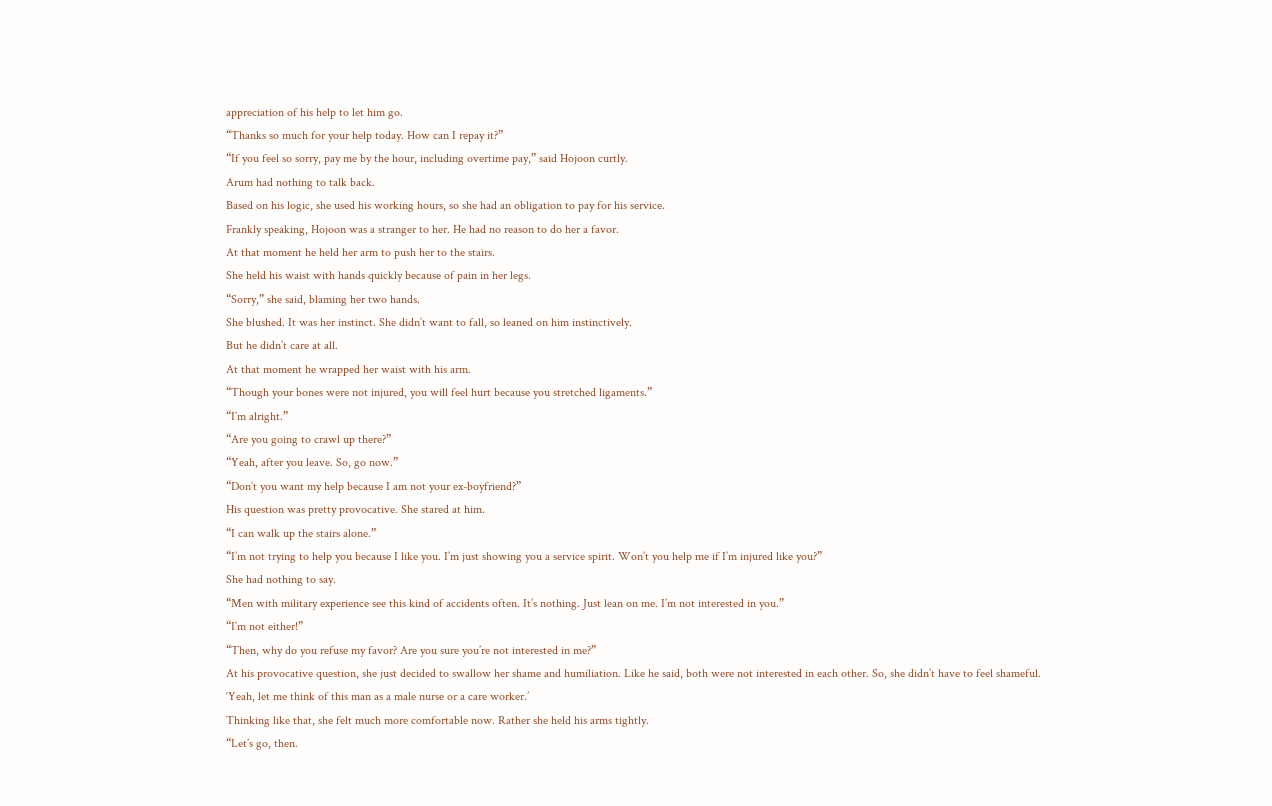appreciation of his help to let him go.
“Thanks so much for your help today. How can I repay it?”
“If you feel so sorry, pay me by the hour, including overtime pay,” said Hojoon curtly.
Arum had nothing to talk back.
Based on his logic, she used his working hours, so she had an obligation to pay for his service.
Frankly speaking, Hojoon was a stranger to her. He had no reason to do her a favor.
At that moment he held her arm to push her to the stairs.
She held his waist with hands quickly because of pain in her legs.
“Sorry,” she said, blaming her two hands.
She blushed. It was her instinct. She didn’t want to fall, so leaned on him instinctively.
But he didn’t care at all.
At that moment he wrapped her waist with his arm.
“Though your bones were not injured, you will feel hurt because you stretched ligaments.”
“I’m alright.”
“Are you going to crawl up there?”
“Yeah, after you leave. So, go now.”
“Don’t you want my help because I am not your ex-boyfriend?”
His question was pretty provocative. She stared at him.
“I can walk up the stairs alone.”
“I’m not trying to help you because I like you. I’m just showing you a service spirit. Won’t you help me if I’m injured like you?”
She had nothing to say.
“Men with military experience see this kind of accidents often. It’s nothing. Just lean on me. I’m not interested in you.”
“I’m not either!”
“Then, why do you refuse my favor? Are you sure you’re not interested in me?”
At his provocative question, she just decided to swallow her shame and humiliation. Like he said, both were not interested in each other. So, she didn’t have to feel shameful.
‘Yeah, let me think of this man as a male nurse or a care worker.’
Thinking like that, she felt much more comfortable now. Rather she held his arms tightly.
“Let’s go, then.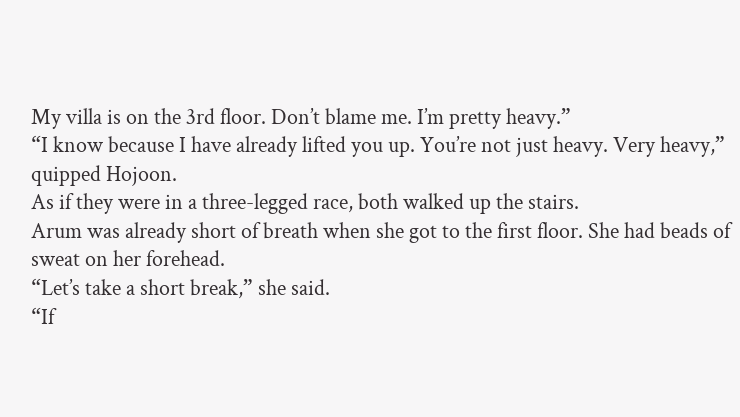My villa is on the 3rd floor. Don’t blame me. I’m pretty heavy.”
“I know because I have already lifted you up. You’re not just heavy. Very heavy,” quipped Hojoon.
As if they were in a three-legged race, both walked up the stairs.
Arum was already short of breath when she got to the first floor. She had beads of sweat on her forehead.
“Let’s take a short break,” she said.
“If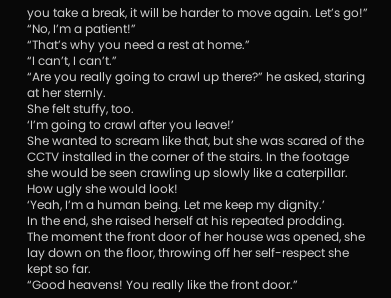you take a break, it will be harder to move again. Let’s go!”
“No, I’m a patient!”
“That’s why you need a rest at home.”
“I can’t, I can’t.”
“Are you really going to crawl up there?” he asked, staring at her sternly.
She felt stuffy, too.
‘I’m going to crawl after you leave!’
She wanted to scream like that, but she was scared of the CCTV installed in the corner of the stairs. In the footage she would be seen crawling up slowly like a caterpillar. How ugly she would look!
‘Yeah, I’m a human being. Let me keep my dignity.’
In the end, she raised herself at his repeated prodding.
The moment the front door of her house was opened, she lay down on the floor, throwing off her self-respect she kept so far.
“Good heavens! You really like the front door.”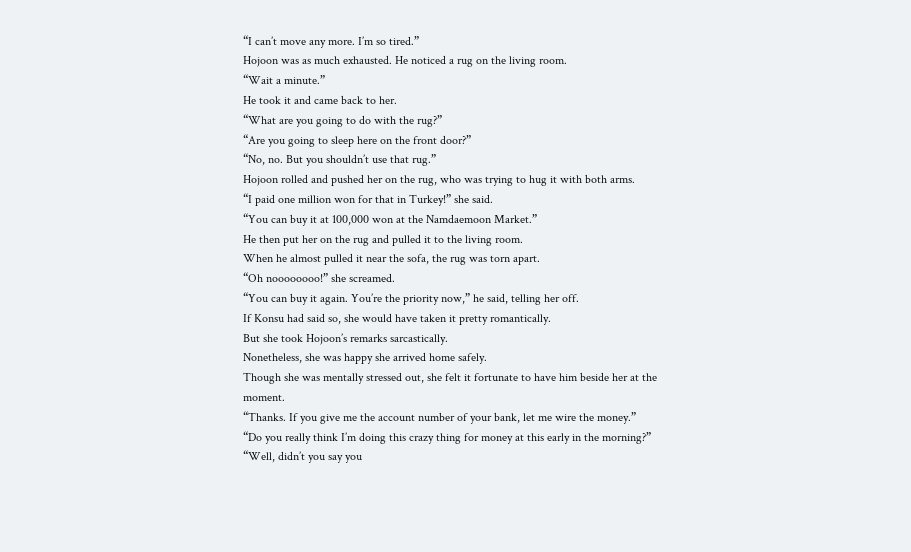“I can’t move any more. I’m so tired.”
Hojoon was as much exhausted. He noticed a rug on the living room.
“Wait a minute.”
He took it and came back to her.
“What are you going to do with the rug?”
“Are you going to sleep here on the front door?”
“No, no. But you shouldn’t use that rug.”
Hojoon rolled and pushed her on the rug, who was trying to hug it with both arms.
“I paid one million won for that in Turkey!” she said.
“You can buy it at 100,000 won at the Namdaemoon Market.”
He then put her on the rug and pulled it to the living room.
When he almost pulled it near the sofa, the rug was torn apart.
“Oh noooooooo!” she screamed.
“You can buy it again. You’re the priority now,” he said, telling her off.
If Konsu had said so, she would have taken it pretty romantically.
But she took Hojoon’s remarks sarcastically.
Nonetheless, she was happy she arrived home safely.
Though she was mentally stressed out, she felt it fortunate to have him beside her at the moment.
“Thanks. If you give me the account number of your bank, let me wire the money.”
“Do you really think I’m doing this crazy thing for money at this early in the morning?”
“Well, didn’t you say you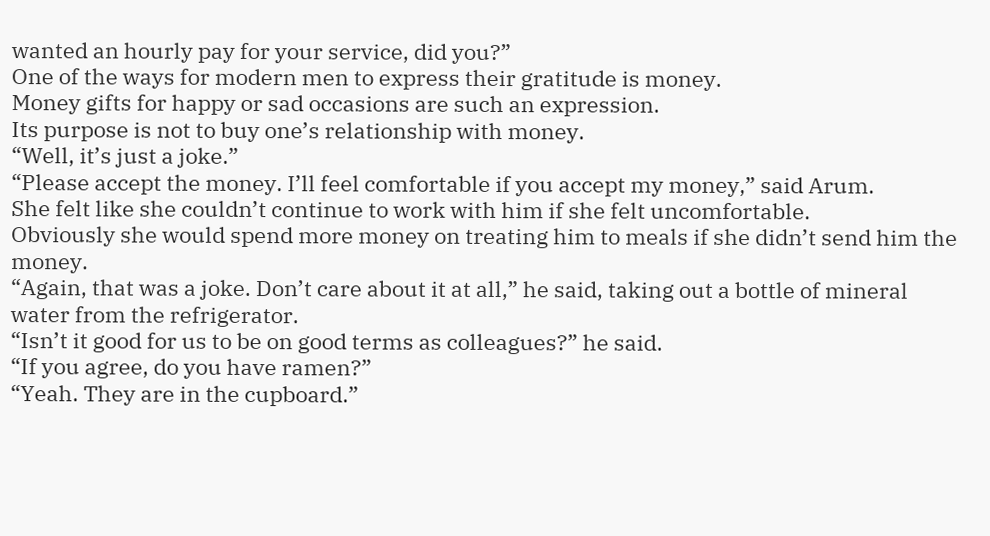wanted an hourly pay for your service, did you?”
One of the ways for modern men to express their gratitude is money.
Money gifts for happy or sad occasions are such an expression.
Its purpose is not to buy one’s relationship with money.
“Well, it’s just a joke.”
“Please accept the money. I’ll feel comfortable if you accept my money,” said Arum.
She felt like she couldn’t continue to work with him if she felt uncomfortable.
Obviously she would spend more money on treating him to meals if she didn’t send him the money.
“Again, that was a joke. Don’t care about it at all,” he said, taking out a bottle of mineral water from the refrigerator.
“Isn’t it good for us to be on good terms as colleagues?” he said.
“If you agree, do you have ramen?”
“Yeah. They are in the cupboard.”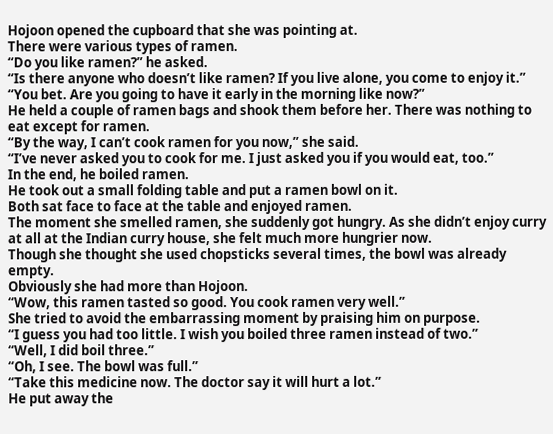Hojoon opened the cupboard that she was pointing at.
There were various types of ramen.
“Do you like ramen?” he asked.
“Is there anyone who doesn’t like ramen? If you live alone, you come to enjoy it.”
“You bet. Are you going to have it early in the morning like now?”
He held a couple of ramen bags and shook them before her. There was nothing to eat except for ramen.
“By the way, I can’t cook ramen for you now,” she said.
“I’ve never asked you to cook for me. I just asked you if you would eat, too.”
In the end, he boiled ramen.
He took out a small folding table and put a ramen bowl on it.
Both sat face to face at the table and enjoyed ramen.
The moment she smelled ramen, she suddenly got hungry. As she didn’t enjoy curry at all at the Indian curry house, she felt much more hungrier now.
Though she thought she used chopsticks several times, the bowl was already empty.
Obviously she had more than Hojoon.
“Wow, this ramen tasted so good. You cook ramen very well.”
She tried to avoid the embarrassing moment by praising him on purpose.
“I guess you had too little. I wish you boiled three ramen instead of two.”
“Well, I did boil three.”
“Oh, I see. The bowl was full.”
“Take this medicine now. The doctor say it will hurt a lot.”
He put away the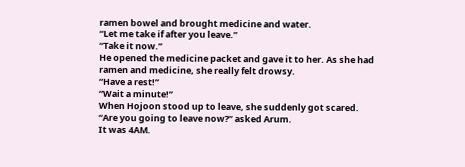ramen bowel and brought medicine and water.
“Let me take if after you leave.”
“Take it now.”
He opened the medicine packet and gave it to her. As she had ramen and medicine, she really felt drowsy.
“Have a rest!”
“Wait a minute!”
When Hojoon stood up to leave, she suddenly got scared.
“Are you going to leave now?” asked Arum.
It was 4AM.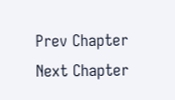Prev Chapter Next Chapter